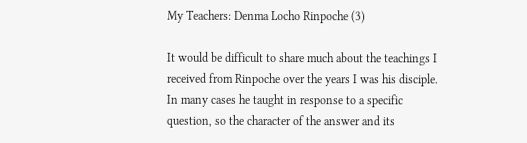My Teachers: Denma Locho Rinpoche (3)

It would be difficult to share much about the teachings I received from Rinpoche over the years I was his disciple. In many cases he taught in response to a specific question, so the character of the answer and its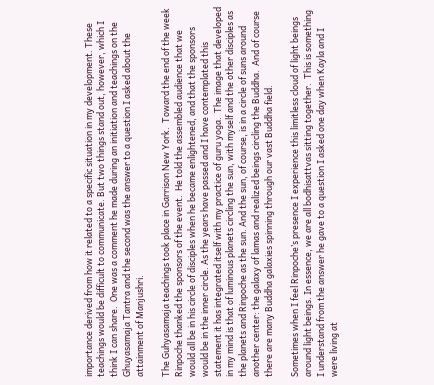importance derived from how it related to a specific situation in my development. These teachings would be difficult to communicate. But two things stand out, however, which I think I can share.  One was a comment he made during an initiation and teachings on the Ghuyasamaja Tantra and the second was the answer to a question I asked about the attainment of Manjushri.

The Guhyasamaja teachings took place in Garrison New York.  Toward the end of the week Rinpoche thanked the sponsors of the event.  He told the assembled audience that we would all be in his circle of disciples when he became enlightened, and that the sponsors would be in the inner circle. As the years have passed and I have contemplated this statement it has integrated itself with my practice of guru yoga.  The image that developed in my mind is that of luminous planets circling the sun, with myself and the other disciples as the planets and Rinpoche as the sun. And the sun, of course, is in a circle of suns around another center: the galaxy of lamas and realized beings circling the Buddha.  And of course there are many Buddha galaxies spinning through our vast Buddha field.

Sometimes when I feel Rinpoche’s presence I experience this limitless cloud of light beings around light beings. In essence, we are all bodhisattvas sitting together.  This is something I understand from the answer he gave to a question I asked one day when Kayla and I were living at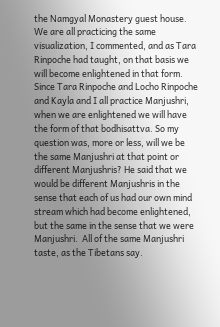the Namgyal Monastery guest house. We are all practicing the same visualization, I commented, and as Tara Rinpoche had taught, on that basis we will become enlightened in that form. Since Tara Rinpoche and Locho Rinpoche and Kayla and I all practice Manjushri, when we are enlightened we will have the form of that bodhisattva. So my question was, more or less, will we be the same Manjushri at that point or different Manjushris? He said that we would be different Manjushris in the sense that each of us had our own mind stream which had become enlightened, but the same in the sense that we were Manjushri.  All of the same Manjushri taste, as the Tibetans say.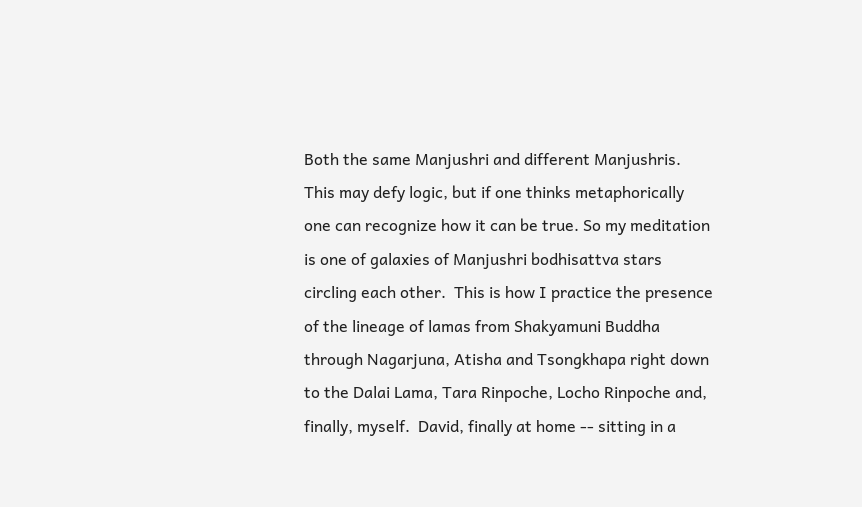Both the same Manjushri and different Manjushris.  This may defy logic, but if one thinks metaphorically one can recognize how it can be true. So my meditation is one of galaxies of Manjushri bodhisattva stars circling each other.  This is how I practice the presence of the lineage of lamas from Shakyamuni Buddha through Nagarjuna, Atisha and Tsongkhapa right down to the Dalai Lama, Tara Rinpoche, Locho Rinpoche and, finally, myself.  David, finally at home -- sitting in a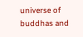universe of buddhas and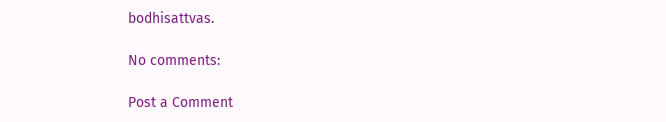bodhisattvas.

No comments:

Post a Comment